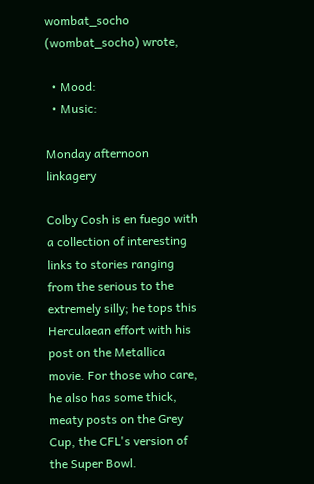wombat_socho (wombat_socho) wrote,

  • Mood:
  • Music:

Monday afternoon linkagery

Colby Cosh is en fuego with a collection of interesting links to stories ranging from the serious to the extremely silly; he tops this Herculaean effort with his post on the Metallica movie. For those who care, he also has some thick, meaty posts on the Grey Cup, the CFL's version of the Super Bowl.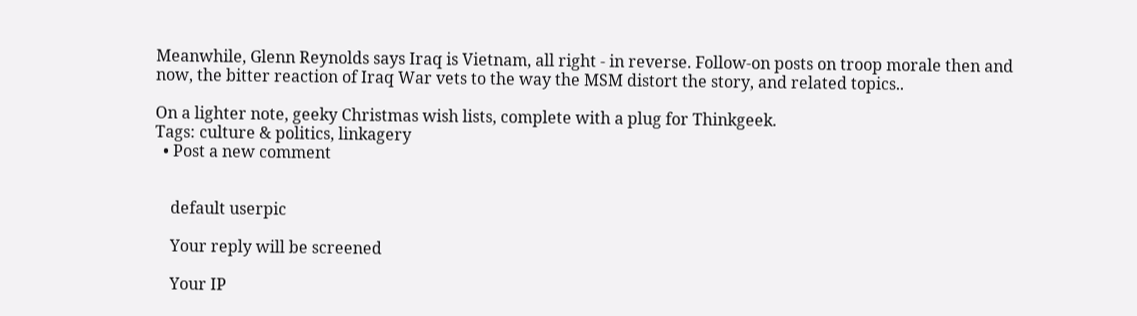Meanwhile, Glenn Reynolds says Iraq is Vietnam, all right - in reverse. Follow-on posts on troop morale then and now, the bitter reaction of Iraq War vets to the way the MSM distort the story, and related topics..

On a lighter note, geeky Christmas wish lists, complete with a plug for Thinkgeek.
Tags: culture & politics, linkagery
  • Post a new comment


    default userpic

    Your reply will be screened

    Your IP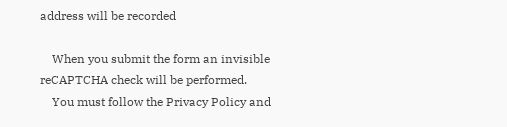address will be recorded

    When you submit the form an invisible reCAPTCHA check will be performed.
    You must follow the Privacy Policy and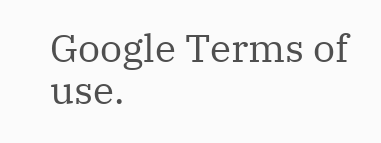Google Terms of use.